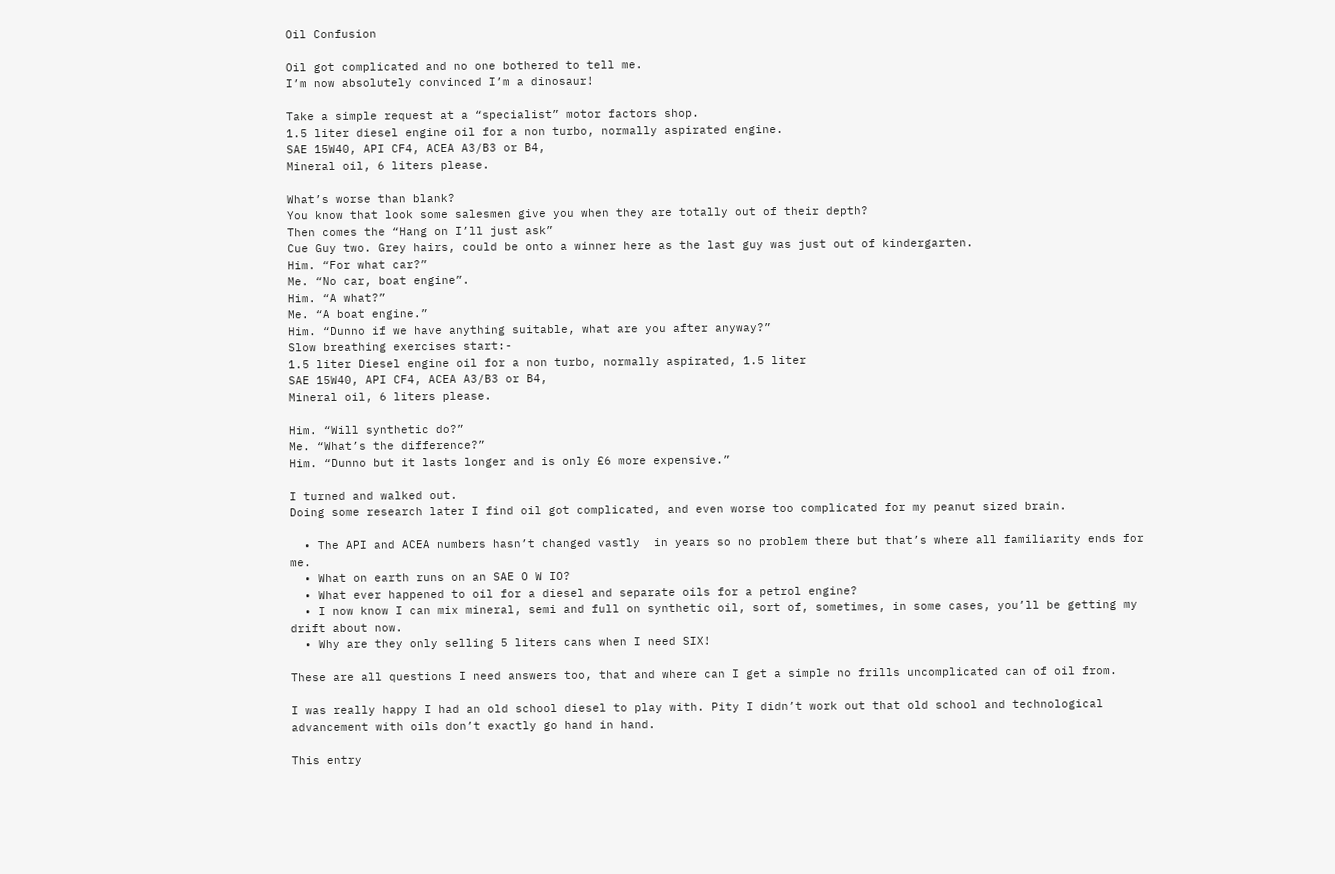Oil Confusion

Oil got complicated and no one bothered to tell me.
I’m now absolutely convinced I’m a dinosaur!

Take a simple request at a “specialist” motor factors shop.
1.5 liter diesel engine oil for a non turbo, normally aspirated engine.
SAE 15W40, API CF4, ACEA A3/B3 or B4,
Mineral oil, 6 liters please.

What’s worse than blank?
You know that look some salesmen give you when they are totally out of their depth?
Then comes the “Hang on I’ll just ask”
Cue Guy two. Grey hairs, could be onto a winner here as the last guy was just out of kindergarten.
Him. “For what car?”
Me. “No car, boat engine”.
Him. “A what?”
Me. “A boat engine.”
Him. “Dunno if we have anything suitable, what are you after anyway?”
Slow breathing exercises start:-
1.5 liter Diesel engine oil for a non turbo, normally aspirated, 1.5 liter
SAE 15W40, API CF4, ACEA A3/B3 or B4,
Mineral oil, 6 liters please.

Him. “Will synthetic do?”
Me. “What’s the difference?”
Him. “Dunno but it lasts longer and is only £6 more expensive.”

I turned and walked out.
Doing some research later I find oil got complicated, and even worse too complicated for my peanut sized brain.

  • The API and ACEA numbers hasn’t changed vastly  in years so no problem there but that’s where all familiarity ends for me.
  • What on earth runs on an SAE O W IO?
  • What ever happened to oil for a diesel and separate oils for a petrol engine?
  • I now know I can mix mineral, semi and full on synthetic oil, sort of, sometimes, in some cases, you’ll be getting my drift about now.
  • Why are they only selling 5 liters cans when I need SIX!

These are all questions I need answers too, that and where can I get a simple no frills uncomplicated can of oil from.

I was really happy I had an old school diesel to play with. Pity I didn’t work out that old school and technological advancement with oils don’t exactly go hand in hand.

This entry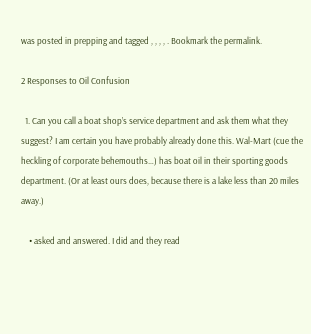was posted in prepping and tagged , , , , . Bookmark the permalink.

2 Responses to Oil Confusion

  1. Can you call a boat shop’s service department and ask them what they suggest? I am certain you have probably already done this. Wal-Mart (cue the heckling of corporate behemouths…) has boat oil in their sporting goods department. (Or at least ours does, because there is a lake less than 20 miles away.)

    • asked and answered. I did and they read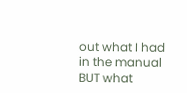out what I had in the manual BUT what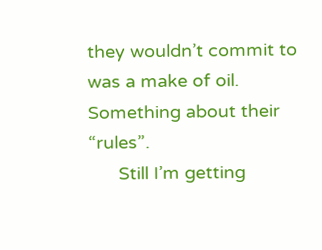they wouldn’t commit to was a make of oil. Something about their “rules”.
      Still I’m getting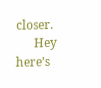closer.
      Hey here’s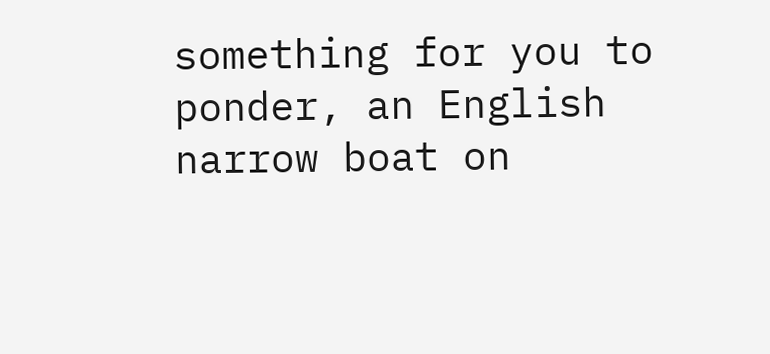something for you to ponder, an English narrow boat on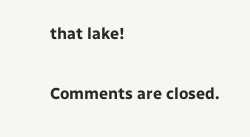that lake!

Comments are closed.